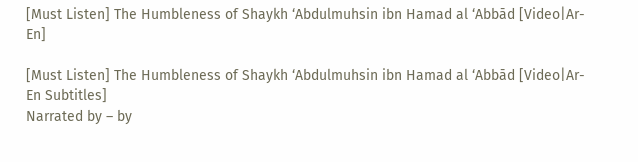[Must Listen] The Humbleness of Shaykh ‘Abdulmuhsin ibn Hamad al ‘Abbād [Video|Ar-En]

[Must Listen] The Humbleness of Shaykh ‘Abdulmuhsin ibn Hamad al ‘Abbād [Video|Ar-En Subtitles]
Narrated by – by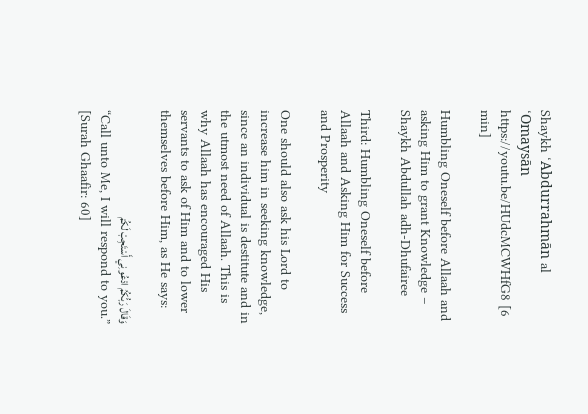Shaykh ‘Abdurrahmān al ‘Omaysān
https://youtu.be/HUdcMCWHfG8 [6 min]

Humbling Oneself before Allaah and asking Him to grant Knowledge – Shaykh Abdullah adh-Dhufairee

Third: Humbling Oneself before Allaah and Asking Him for Success and Prosperity

One should also ask his Lord to increase him in seeking knowledge, since an individual is destitute and in the utmost need of Allaah. This is why Allaah has encouraged His servants to ask of Him and to lower themselves before Him, as He says:

وَقَالَ رَبُّكُمُ ادْعُونِي أَسْتَجِبْ لَكُمْ
“Call unto Me, I will respond to you.” [Surah Ghaafir: 60]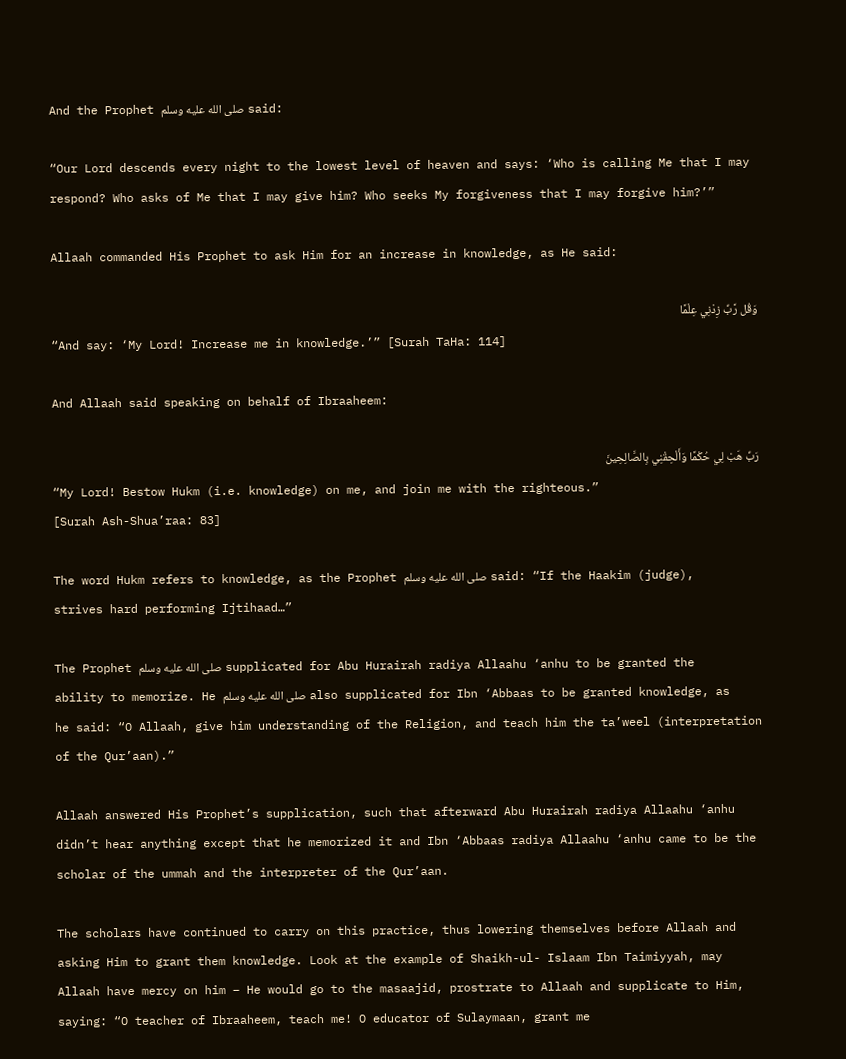And the Prophet صلى الله عليه وسلم said:

“Our Lord descends every night to the lowest level of heaven and says: ‘Who is calling Me that I may respond? Who asks of Me that I may give him? Who seeks My forgiveness that I may forgive him?’”

Allaah commanded His Prophet to ask Him for an increase in knowledge, as He said:

وَقُل رَّبِّ زِدْنِي عِلْمًا
“And say: ‘My Lord! Increase me in knowledge.’” [Surah TaHa: 114]

And Allaah said speaking on behalf of Ibraaheem:

رَبِّ هَبْ لِي حُكْمًا وَأَلْحِقْنِي بِالصَّالِحِينَ
“My Lord! Bestow Hukm (i.e. knowledge) on me, and join me with the righteous.”
[Surah Ash-Shua’raa: 83]

The word Hukm refers to knowledge, as the Prophet صلى الله عليه وسلم said: “If the Haakim (judge), strives hard performing Ijtihaad…”

The Prophet صلى الله عليه وسلم supplicated for Abu Hurairah radiya Allaahu ‘anhu to be granted the ability to memorize. He صلى الله عليه وسلم also supplicated for Ibn ‘Abbaas to be granted knowledge, as he said: “O Allaah, give him understanding of the Religion, and teach him the ta’weel (interpretation of the Qur’aan).”

Allaah answered His Prophet’s supplication, such that afterward Abu Hurairah radiya Allaahu ‘anhu didn’t hear anything except that he memorized it and Ibn ‘Abbaas radiya Allaahu ‘anhu came to be the scholar of the ummah and the interpreter of the Qur’aan.

The scholars have continued to carry on this practice, thus lowering themselves before Allaah and asking Him to grant them knowledge. Look at the example of Shaikh-ul- Islaam Ibn Taimiyyah, may Allaah have mercy on him – He would go to the masaajid, prostrate to Allaah and supplicate to Him, saying: “O teacher of Ibraaheem, teach me! O educator of Sulaymaan, grant me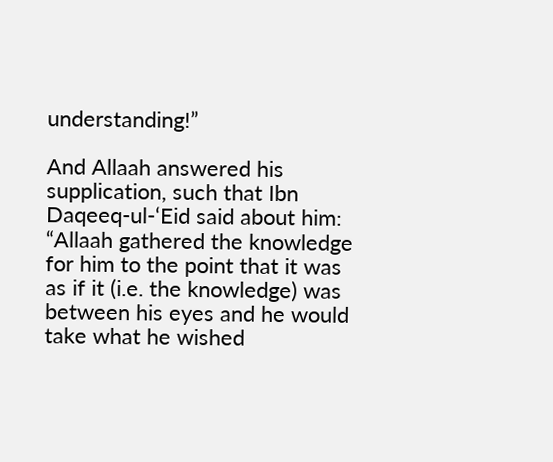understanding!”

And Allaah answered his supplication, such that Ibn Daqeeq-ul-‘Eid said about him: “Allaah gathered the knowledge for him to the point that it was as if it (i.e. the knowledge) was between his eyes and he would take what he wished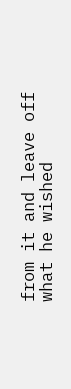from it and leave off what he wished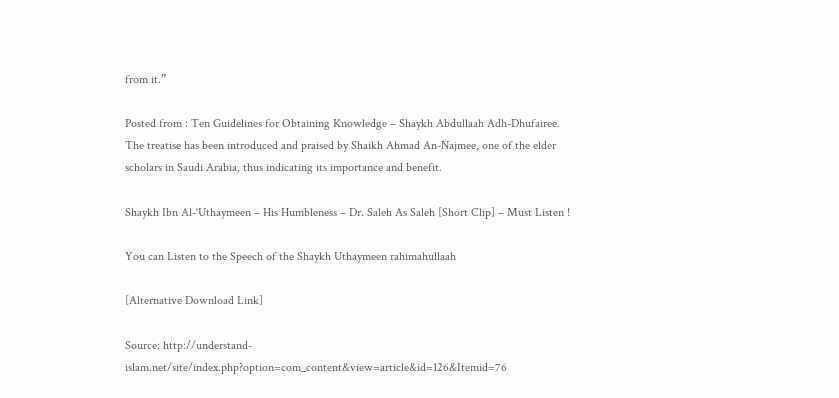from it.”

Posted from : Ten Guidelines for Obtaining Knowledge – Shaykh Abdullaah Adh-Dhufairee. The treatise has been introduced and praised by Shaikh Ahmad An-Najmee, one of the elder scholars in Saudi Arabia, thus indicating its importance and benefit.

Shaykh Ibn Al-‘Uthaymeen – His Humbleness – Dr. Saleh As Saleh [Short Clip] – Must Listen !

You can Listen to the Speech of the Shaykh Uthaymeen rahimahullaah

[Alternative Download Link]

Source: http://understand-islam.net/site/index.php?option=com_content&view=article&id=126&Itemid=76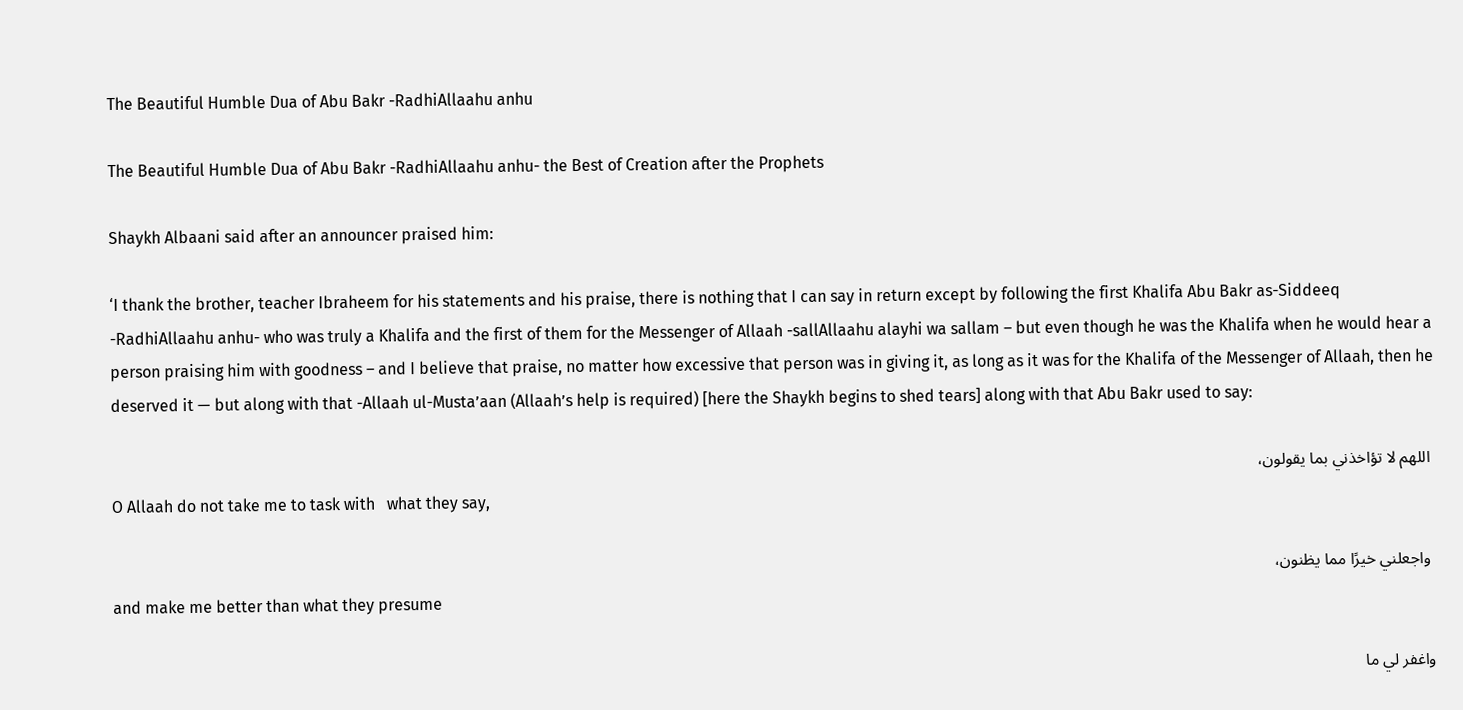The Beautiful Humble Dua of Abu Bakr -RadhiAllaahu anhu

The Beautiful Humble Dua of Abu Bakr -RadhiAllaahu anhu- the Best of Creation after the Prophets

Shaykh Albaani said after an announcer praised him:

‘I thank the brother, teacher Ibraheem for his statements and his praise, there is nothing that I can say in return except by following the first Khalifa Abu Bakr as-Siddeeq -RadhiAllaahu anhu- who was truly a Khalifa and the first of them for the Messenger of Allaah -sallAllaahu alayhi wa sallam – but even though he was the Khalifa when he would hear a person praising him with goodness – and I believe that praise, no matter how excessive that person was in giving it, as long as it was for the Khalifa of the Messenger of Allaah, then he deserved it — but along with that -Allaah ul-Musta’aan (Allaah’s help is required) [here the Shaykh begins to shed tears] along with that Abu Bakr used to say:

 اللهم لا تؤاخذني بما يقولون،
O Allaah do not take me to task with   what they say,

 واجعلني خيرًا مما يظنون،
and make me better than what they presume

واغفر لي ما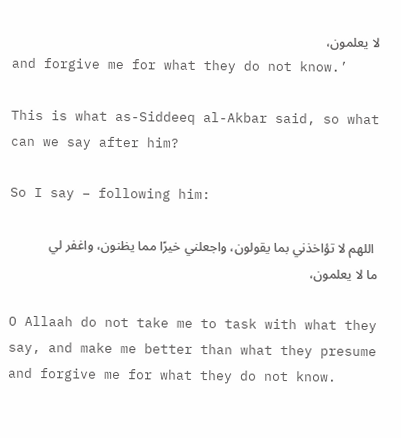لا يعلمون،
and forgive me for what they do not know.’

This is what as-Siddeeq al-Akbar said, so what can we say after him?

So I say – following him:

 اللهم لا تؤاخذني بما يقولون، واجعلني خيرًا مما يظنون، واغفر لي ما لا يعلمون،

O Allaah do not take me to task with what they say, and make me better than what they presume and forgive me for what they do not know.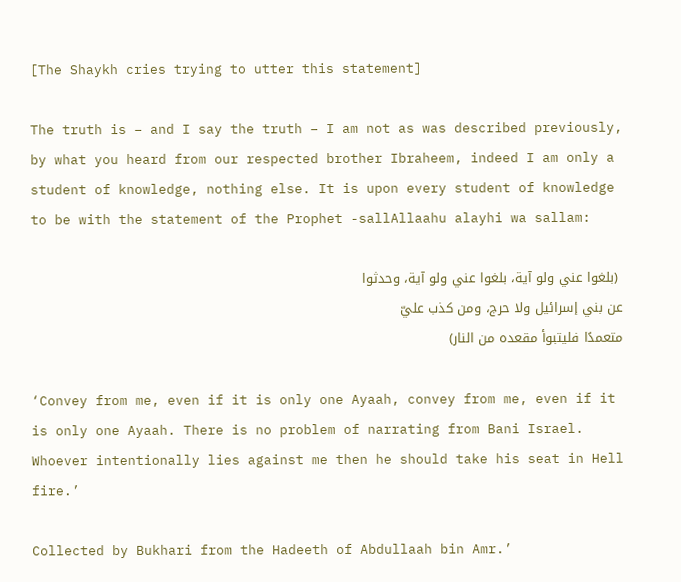[The Shaykh cries trying to utter this statement]

The truth is – and I say the truth – I am not as was described previously, by what you heard from our respected brother Ibraheem, indeed I am only a student of knowledge, nothing else. It is upon every student of knowledge to be with the statement of the Prophet -sallAllaahu alayhi wa sallam:

 (بلغوا عني ولو آية، بلغوا عني ولو آية، وحدثوا
عن بني إسرائيل ولا حرج، ومن كذب عليّ
متعمدًا فليتبوأ مقعده من النار)

‘Convey from me, even if it is only one Ayaah, convey from me, even if it is only one Ayaah. There is no problem of narrating from Bani Israel. Whoever intentionally lies against me then he should take his seat in Hell fire.’

Collected by Bukhari from the Hadeeth of Abdullaah bin Amr.’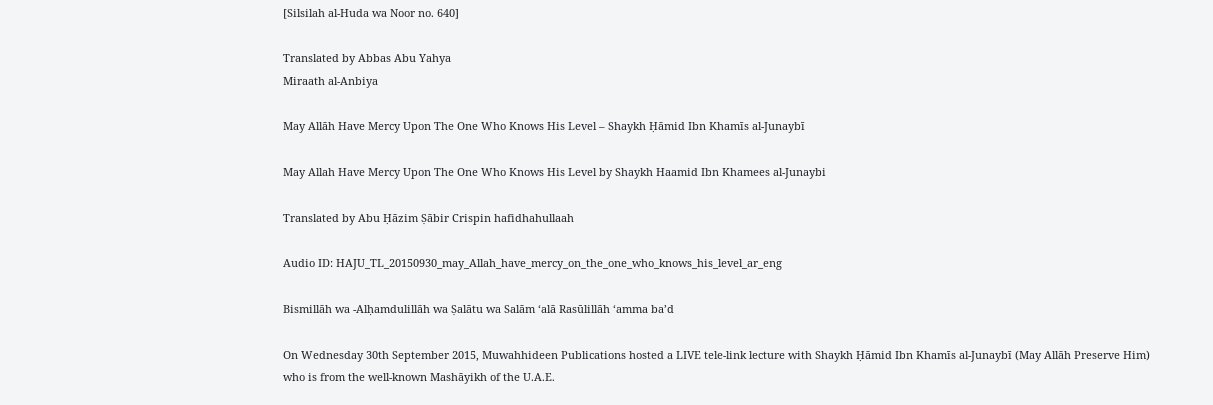[Silsilah al-Huda wa Noor no. 640]

Translated by Abbas Abu Yahya
Miraath al-Anbiya

May Allāh Have Mercy Upon The One Who Knows His Level – Shaykh Ḥāmid Ibn Khamīs al-Junaybī

May Allah Have Mercy Upon The One Who Knows His Level by Shaykh Haamid Ibn Khamees al-Junaybi

Translated by Abu Ḥāzim Ṣābir Crispin hafidhahullaah

Audio ID: HAJU_TL_20150930_may_Allah_have_mercy_on_the_one_who_knows_his_level_ar_eng

Bismillāh wa -Alḥamdulillāh wa Ṣalātu wa Salām ‘alā Rasūlillāh ‘amma ba’d

On Wednesday 30th September 2015, Muwahhideen Publications hosted a LIVE tele-link lecture with Shaykh Ḥāmid Ibn Khamīs al-Junaybī (May Allāh Preserve Him) who is from the well-known Mashāyikh of the U.A.E.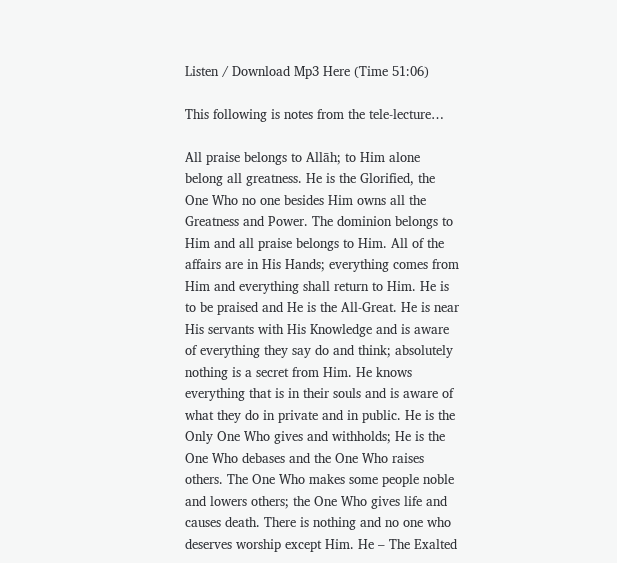Listen / Download Mp3 Here (Time 51:06)

This following is notes from the tele-lecture…

All praise belongs to Allāh; to Him alone belong all greatness. He is the Glorified, the One Who no one besides Him owns all the Greatness and Power. The dominion belongs to Him and all praise belongs to Him. All of the affairs are in His Hands; everything comes from Him and everything shall return to Him. He is to be praised and He is the All-Great. He is near His servants with His Knowledge and is aware of everything they say do and think; absolutely nothing is a secret from Him. He knows everything that is in their souls and is aware of what they do in private and in public. He is the Only One Who gives and withholds; He is the One Who debases and the One Who raises others. The One Who makes some people noble and lowers others; the One Who gives life and causes death. There is nothing and no one who deserves worship except Him. He – The Exalted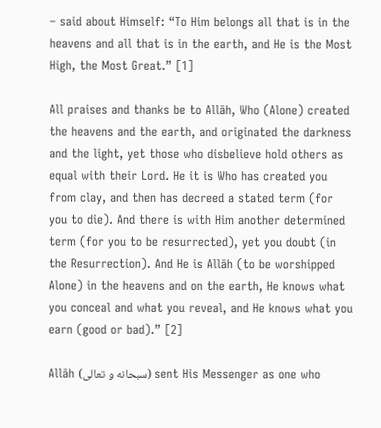– said about Himself: “To Him belongs all that is in the heavens and all that is in the earth, and He is the Most High, the Most Great.” [1]

All praises and thanks be to Allāh, Who (Alone) created the heavens and the earth, and originated the darkness and the light, yet those who disbelieve hold others as equal with their Lord. He it is Who has created you from clay, and then has decreed a stated term (for you to die). And there is with Him another determined term (for you to be resurrected), yet you doubt (in the Resurrection). And He is Allāh (to be worshipped Alone) in the heavens and on the earth, He knows what you conceal and what you reveal, and He knows what you earn (good or bad).” [2]

Allāh (سبحانه و تعالى) sent His Messenger as one who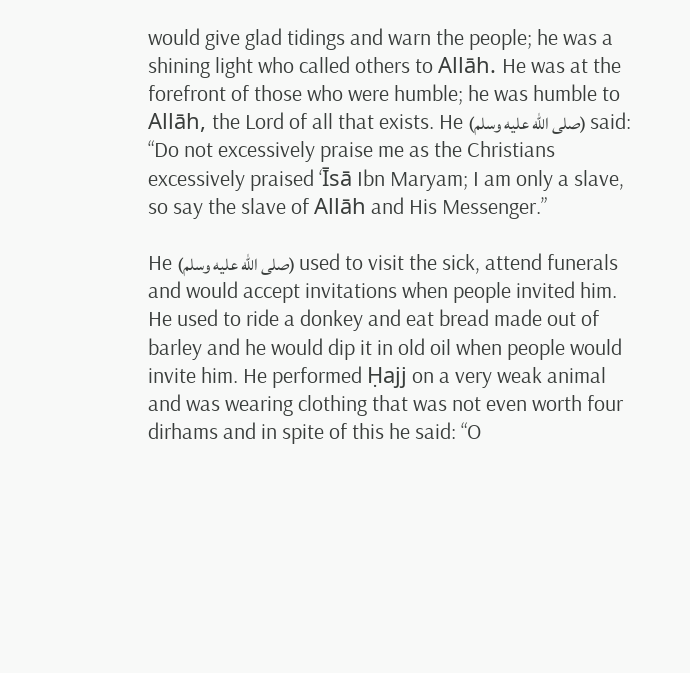would give glad tidings and warn the people; he was a shining light who called others to Allāh. He was at the forefront of those who were humble; he was humble to Allāh, the Lord of all that exists. He (صلى الله عليه وسلم) said: “Do not excessively praise me as the Christians excessively praised ‘Īsā Ibn Maryam; I am only a slave, so say the slave of Allāh and His Messenger.”

He (صلى الله عليه وسلم) used to visit the sick, attend funerals and would accept invitations when people invited him. He used to ride a donkey and eat bread made out of barley and he would dip it in old oil when people would invite him. He performed Ḥajj on a very weak animal and was wearing clothing that was not even worth four dirhams and in spite of this he said: “O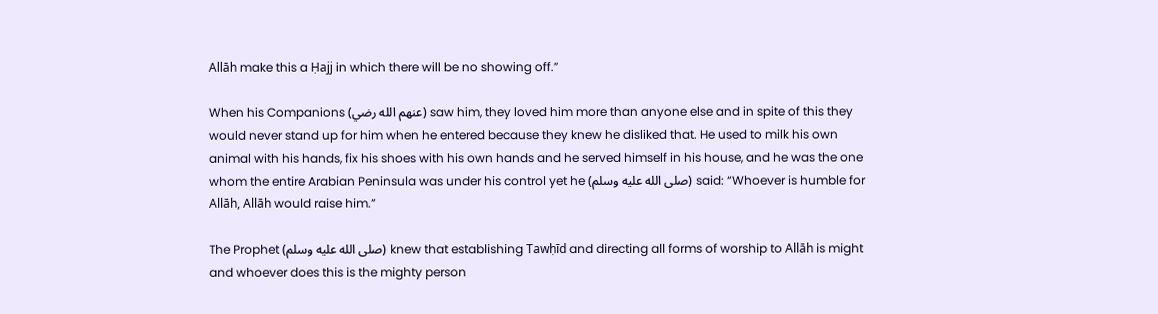Allāh make this a Ḥajj in which there will be no showing off.”

When his Companions (عنھم الله رضي) saw him, they loved him more than anyone else and in spite of this they would never stand up for him when he entered because they knew he disliked that. He used to milk his own animal with his hands, fix his shoes with his own hands and he served himself in his house, and he was the one whom the entire Arabian Peninsula was under his control yet he (صلى الله عليه وسلم) said: “Whoever is humble for Allāh, Allāh would raise him.”

The Prophet (صلى الله عليه وسلم) knew that establishing Tawḥīd and directing all forms of worship to Allāh is might and whoever does this is the mighty person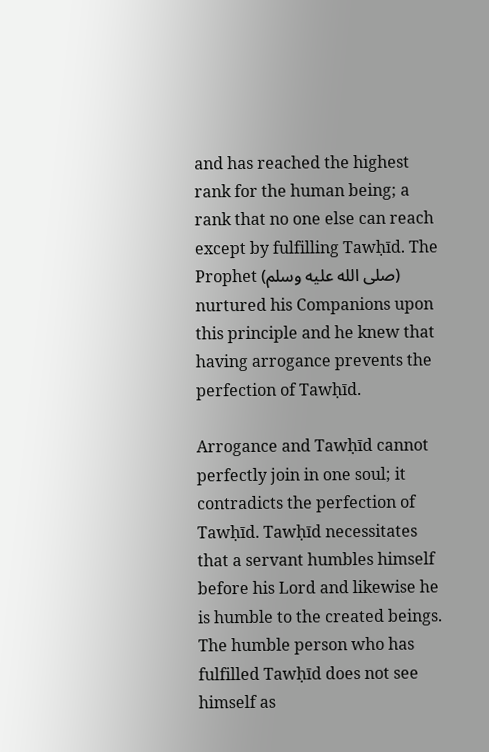and has reached the highest rank for the human being; a rank that no one else can reach except by fulfilling Tawḥīd. The Prophet (صلى الله عليه وسلم) nurtured his Companions upon this principle and he knew that having arrogance prevents the perfection of Tawḥīd.

Arrogance and Tawḥīd cannot perfectly join in one soul; it contradicts the perfection of Tawḥīd. Tawḥīd necessitates that a servant humbles himself before his Lord and likewise he is humble to the created beings. The humble person who has fulfilled Tawḥīd does not see himself as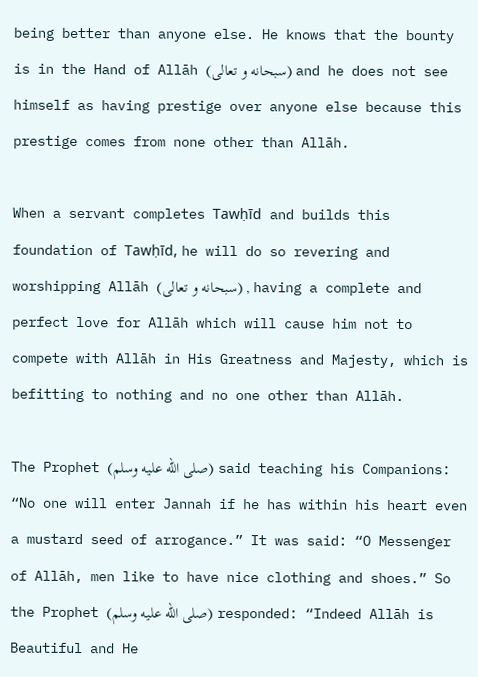being better than anyone else. He knows that the bounty is in the Hand of Allāh (سبحانه و تعالى) and he does not see himself as having prestige over anyone else because this prestige comes from none other than Allāh.

When a servant completes Tawḥīd and builds this foundation of Tawḥīd, he will do so revering and worshipping Allāh (سبحانه و تعالى) , having a complete and perfect love for Allāh which will cause him not to compete with Allāh in His Greatness and Majesty, which is befitting to nothing and no one other than Allāh.

The Prophet (صلى الله عليه وسلم) said teaching his Companions: “No one will enter Jannah if he has within his heart even a mustard seed of arrogance.” It was said: “O Messenger of Allāh, men like to have nice clothing and shoes.” So the Prophet (صلى الله عليه وسلم) responded: “Indeed Allāh is Beautiful and He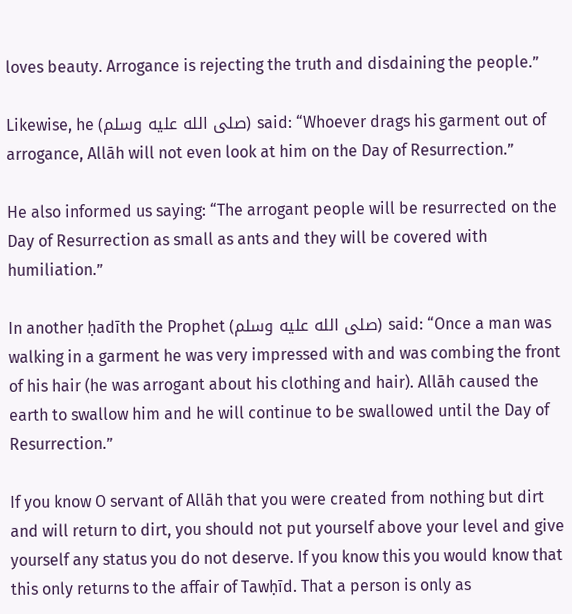loves beauty. Arrogance is rejecting the truth and disdaining the people.”

Likewise, he (صلى الله عليه وسلم) said: “Whoever drags his garment out of arrogance, Allāh will not even look at him on the Day of Resurrection.”

He also informed us saying: “The arrogant people will be resurrected on the Day of Resurrection as small as ants and they will be covered with humiliation.”

In another ḥadīth the Prophet (صلى الله عليه وسلم) said: “Once a man was walking in a garment he was very impressed with and was combing the front of his hair (he was arrogant about his clothing and hair). Allāh caused the earth to swallow him and he will continue to be swallowed until the Day of Resurrection.”

If you know O servant of Allāh that you were created from nothing but dirt and will return to dirt, you should not put yourself above your level and give yourself any status you do not deserve. If you know this you would know that this only returns to the affair of Tawḥīd. That a person is only as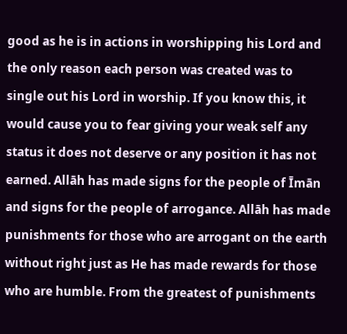good as he is in actions in worshipping his Lord and the only reason each person was created was to single out his Lord in worship. If you know this, it would cause you to fear giving your weak self any status it does not deserve or any position it has not earned. Allāh has made signs for the people of Īmān and signs for the people of arrogance. Allāh has made punishments for those who are arrogant on the earth without right just as He has made rewards for those who are humble. From the greatest of punishments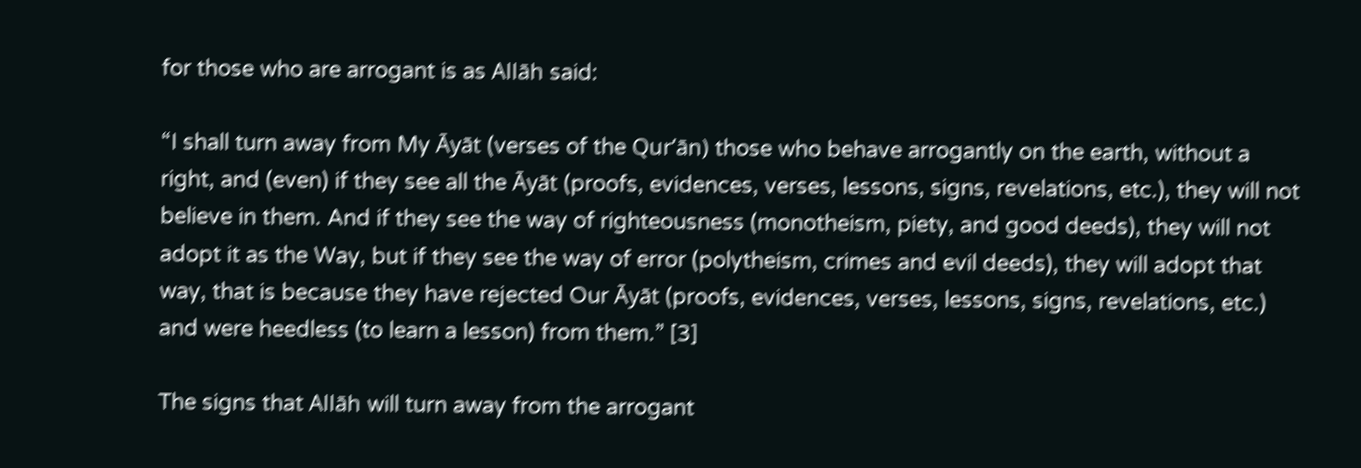for those who are arrogant is as Allāh said:

“I shall turn away from My Āyāt (verses of the Qur’ān) those who behave arrogantly on the earth, without a right, and (even) if they see all the Āyāt (proofs, evidences, verses, lessons, signs, revelations, etc.), they will not believe in them. And if they see the way of righteousness (monotheism, piety, and good deeds), they will not adopt it as the Way, but if they see the way of error (polytheism, crimes and evil deeds), they will adopt that way, that is because they have rejected Our Āyāt (proofs, evidences, verses, lessons, signs, revelations, etc.) and were heedless (to learn a lesson) from them.” [3]

The signs that Allāh will turn away from the arrogant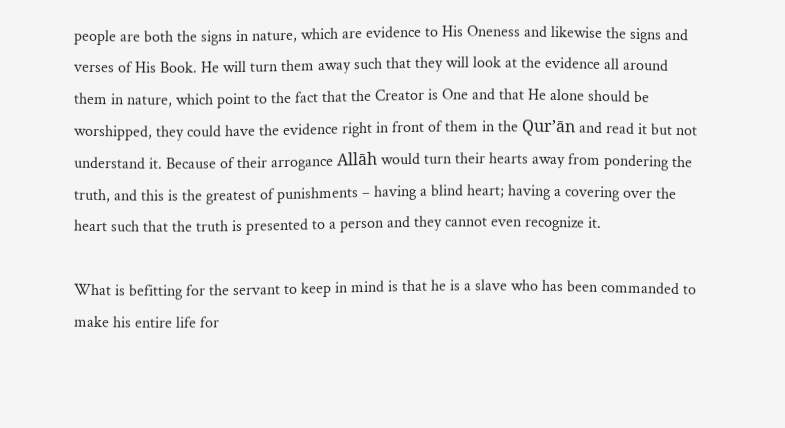people are both the signs in nature, which are evidence to His Oneness and likewise the signs and verses of His Book. He will turn them away such that they will look at the evidence all around them in nature, which point to the fact that the Creator is One and that He alone should be worshipped, they could have the evidence right in front of them in the Qur’ān and read it but not understand it. Because of their arrogance Allāh would turn their hearts away from pondering the truth, and this is the greatest of punishments – having a blind heart; having a covering over the heart such that the truth is presented to a person and they cannot even recognize it.

What is befitting for the servant to keep in mind is that he is a slave who has been commanded to make his entire life for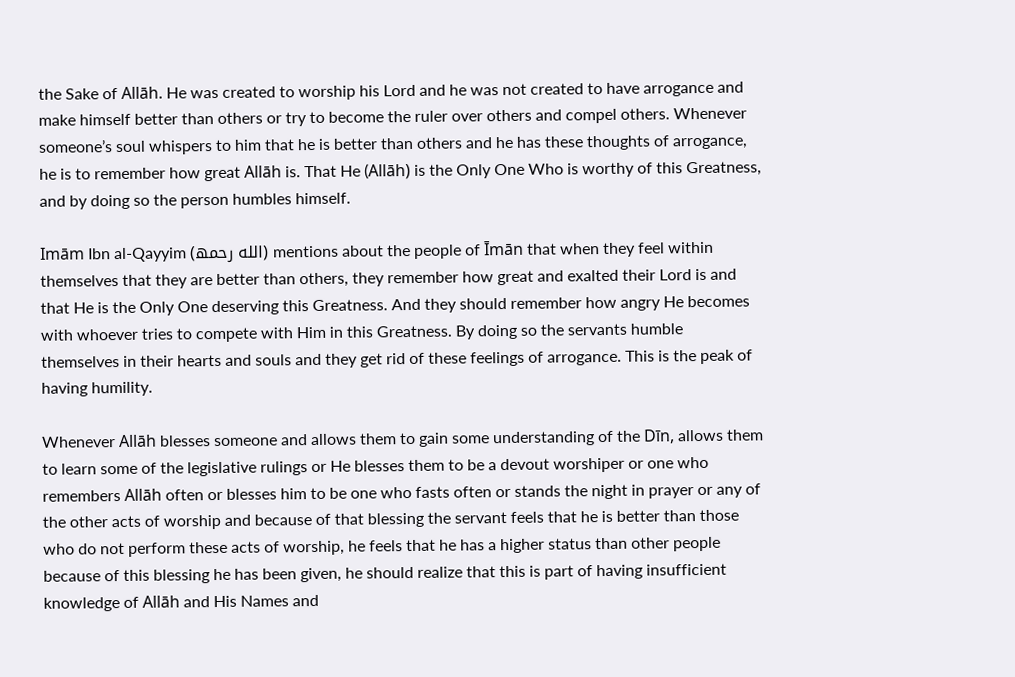the Sake of Allāh. He was created to worship his Lord and he was not created to have arrogance and make himself better than others or try to become the ruler over others and compel others. Whenever someone’s soul whispers to him that he is better than others and he has these thoughts of arrogance, he is to remember how great Allāh is. That He (Allāh) is the Only One Who is worthy of this Greatness, and by doing so the person humbles himself.

Imām Ibn al-Qayyim (الله رحمھ) mentions about the people of Īmān that when they feel within themselves that they are better than others, they remember how great and exalted their Lord is and that He is the Only One deserving this Greatness. And they should remember how angry He becomes with whoever tries to compete with Him in this Greatness. By doing so the servants humble themselves in their hearts and souls and they get rid of these feelings of arrogance. This is the peak of having humility.

Whenever Allāh blesses someone and allows them to gain some understanding of the Dīn, allows them to learn some of the legislative rulings or He blesses them to be a devout worshiper or one who remembers Allāh often or blesses him to be one who fasts often or stands the night in prayer or any of the other acts of worship and because of that blessing the servant feels that he is better than those who do not perform these acts of worship, he feels that he has a higher status than other people because of this blessing he has been given, he should realize that this is part of having insufficient knowledge of Allāh and His Names and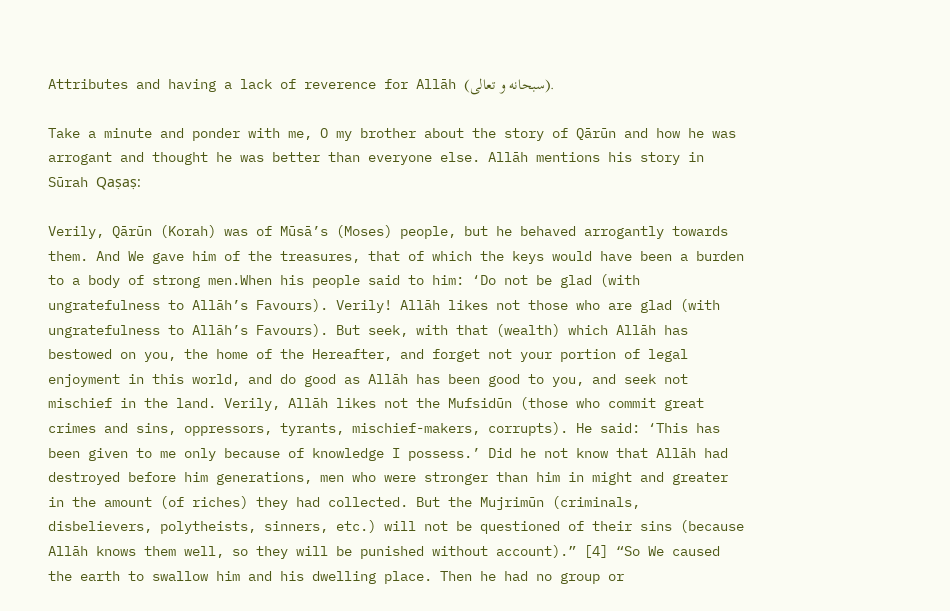Attributes and having a lack of reverence for Allāh (سبحانه و تعالى).

Take a minute and ponder with me, O my brother about the story of Qārūn and how he was arrogant and thought he was better than everyone else. Allāh mentions his story in Sūrah Qaṣaṣ:

Verily, Qārūn (Korah) was of Mūsā’s (Moses) people, but he behaved arrogantly towards them. And We gave him of the treasures, that of which the keys would have been a burden to a body of strong men.When his people said to him: ‘Do not be glad (with ungratefulness to Allāh’s Favours). Verily! Allāh likes not those who are glad (with ungratefulness to Allāh’s Favours). But seek, with that (wealth) which Allāh has bestowed on you, the home of the Hereafter, and forget not your portion of legal enjoyment in this world, and do good as Allāh has been good to you, and seek not mischief in the land. Verily, Allāh likes not the Mufsidūn (those who commit great crimes and sins, oppressors, tyrants, mischief-makers, corrupts). He said: ‘This has been given to me only because of knowledge I possess.’ Did he not know that Allāh had destroyed before him generations, men who were stronger than him in might and greater in the amount (of riches) they had collected. But the Mujrimūn (criminals, disbelievers, polytheists, sinners, etc.) will not be questioned of their sins (because Allāh knows them well, so they will be punished without account).” [4] “So We caused the earth to swallow him and his dwelling place. Then he had no group or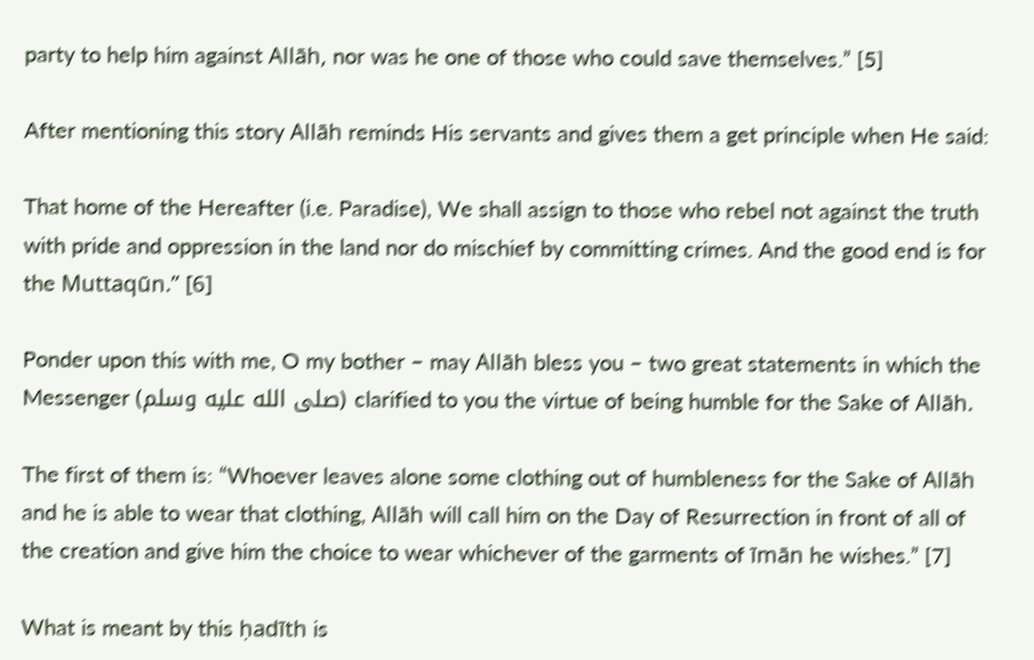party to help him against Allāh, nor was he one of those who could save themselves.” [5]

After mentioning this story Allāh reminds His servants and gives them a get principle when He said:

That home of the Hereafter (i.e. Paradise), We shall assign to those who rebel not against the truth with pride and oppression in the land nor do mischief by committing crimes. And the good end is for the Muttaqūn.” [6]

Ponder upon this with me, O my bother – may Allāh bless you – two great statements in which the Messenger (صلى الله عليه وسلم) clarified to you the virtue of being humble for the Sake of Allāh.

The first of them is: “Whoever leaves alone some clothing out of humbleness for the Sake of Allāh and he is able to wear that clothing, Allāh will call him on the Day of Resurrection in front of all of the creation and give him the choice to wear whichever of the garments of īmān he wishes.” [7]

What is meant by this ḥadīth is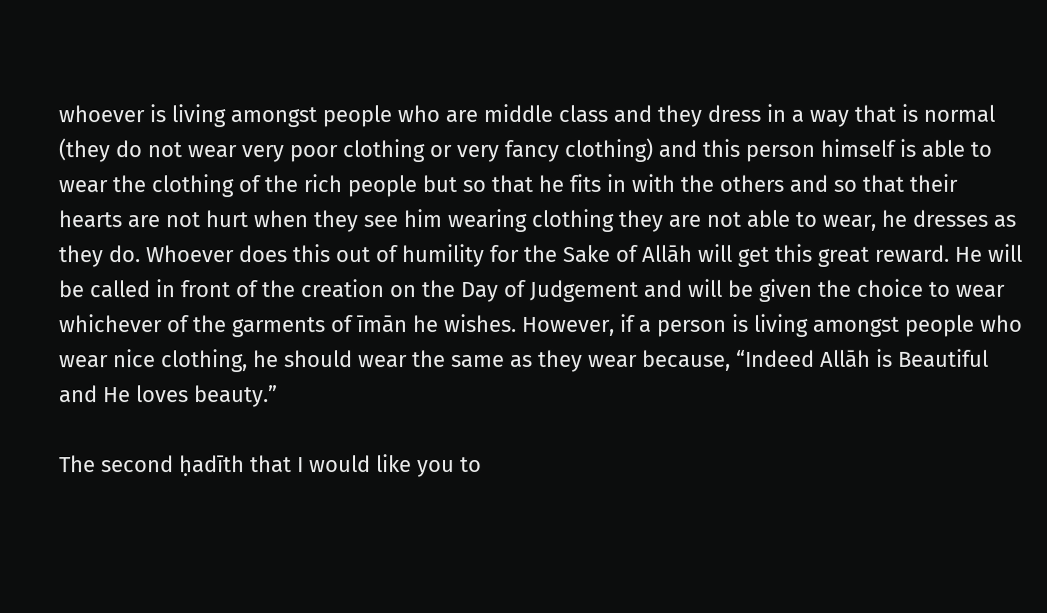whoever is living amongst people who are middle class and they dress in a way that is normal (they do not wear very poor clothing or very fancy clothing) and this person himself is able to wear the clothing of the rich people but so that he fits in with the others and so that their hearts are not hurt when they see him wearing clothing they are not able to wear, he dresses as they do. Whoever does this out of humility for the Sake of Allāh will get this great reward. He will be called in front of the creation on the Day of Judgement and will be given the choice to wear whichever of the garments of īmān he wishes. However, if a person is living amongst people who wear nice clothing, he should wear the same as they wear because, “Indeed Allāh is Beautiful and He loves beauty.”

The second ḥadīth that I would like you to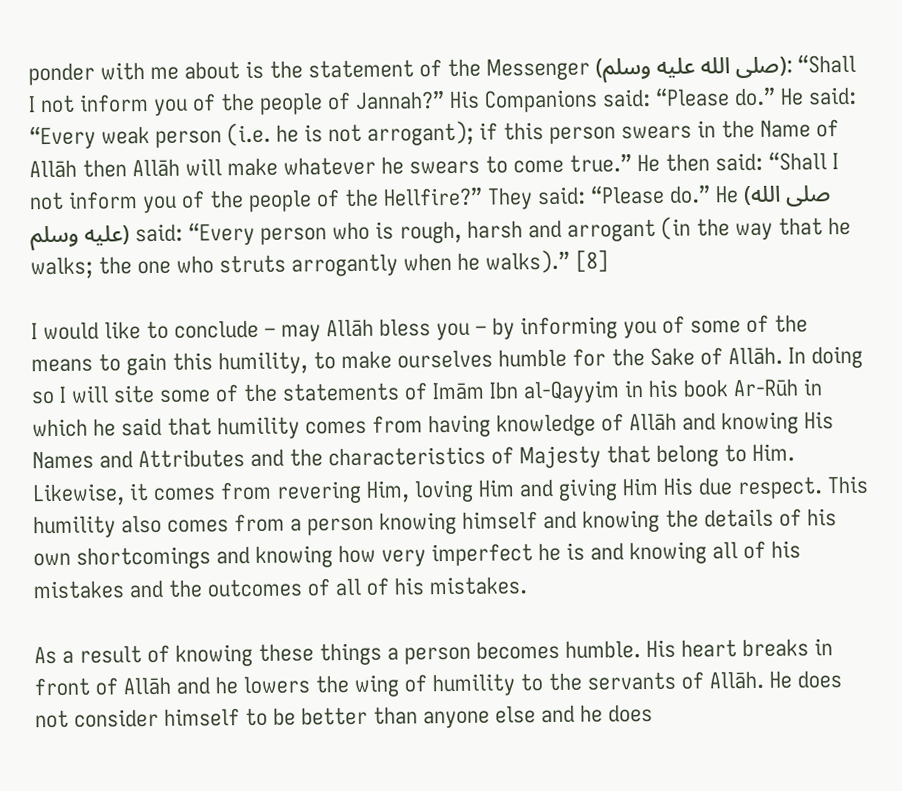ponder with me about is the statement of the Messenger (صلى الله عليه وسلم): “Shall I not inform you of the people of Jannah?” His Companions said: “Please do.” He said: “Every weak person (i.e. he is not arrogant); if this person swears in the Name of Allāh then Allāh will make whatever he swears to come true.” He then said: “Shall I not inform you of the people of the Hellfire?” They said: “Please do.” He (صلى الله عليه وسلم) said: “Every person who is rough, harsh and arrogant (in the way that he walks; the one who struts arrogantly when he walks).” [8]

I would like to conclude – may Allāh bless you – by informing you of some of the means to gain this humility, to make ourselves humble for the Sake of Allāh. In doing so I will site some of the statements of Imām Ibn al-Qayyim in his book Ar-Rūh in which he said that humility comes from having knowledge of Allāh and knowing His Names and Attributes and the characteristics of Majesty that belong to Him. Likewise, it comes from revering Him, loving Him and giving Him His due respect. This humility also comes from a person knowing himself and knowing the details of his own shortcomings and knowing how very imperfect he is and knowing all of his mistakes and the outcomes of all of his mistakes.

As a result of knowing these things a person becomes humble. His heart breaks in front of Allāh and he lowers the wing of humility to the servants of Allāh. He does not consider himself to be better than anyone else and he does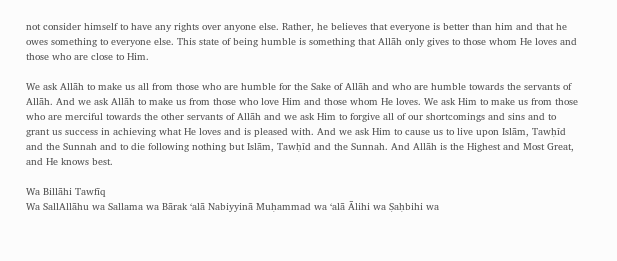not consider himself to have any rights over anyone else. Rather, he believes that everyone is better than him and that he owes something to everyone else. This state of being humble is something that Allāh only gives to those whom He loves and those who are close to Him.

We ask Allāh to make us all from those who are humble for the Sake of Allāh and who are humble towards the servants of Allāh. And we ask Allāh to make us from those who love Him and those whom He loves. We ask Him to make us from those who are merciful towards the other servants of Allāh and we ask Him to forgive all of our shortcomings and sins and to grant us success in achieving what He loves and is pleased with. And we ask Him to cause us to live upon Islām, Tawḥīd and the Sunnah and to die following nothing but Islām, Tawḥīd and the Sunnah. And Allāh is the Highest and Most Great, and He knows best.

Wa Billāhi Tawfīq
Wa SallAllāhu wa Sallama wa Bārak ‘alā Nabiyyinā Muḥammad wa ‘alā Ālihi wa Ṣaḥbihi wa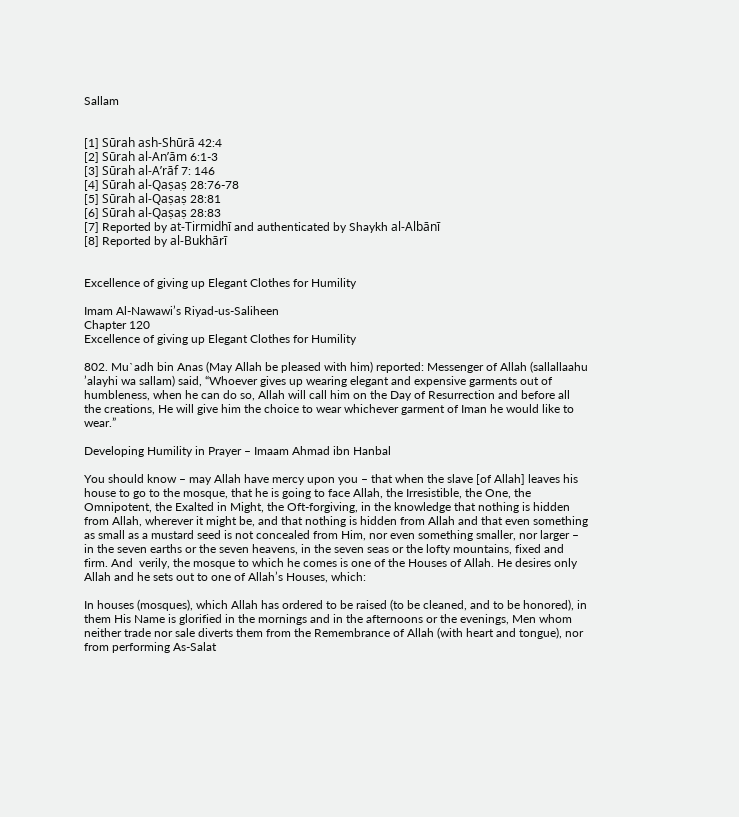Sallam


[1] Sūrah ash-Shūrā 42:4
[2] Sūrah al-An’ām 6:1-3
[3] Sūrah al-A’rāf 7: 146
[4] Sūrah al-Qaṣaṣ 28:76-78
[5] Sūrah al-Qaṣaṣ 28:81
[6] Sūrah al-Qaṣaṣ 28:83
[7] Reported by at-Tirmidhī and authenticated by Shaykh al-Albānī
[8] Reported by al-Bukhārī


Excellence of giving up Elegant Clothes for Humility

Imam Al-Nawawi’s Riyad-us-Saliheen
Chapter 120
Excellence of giving up Elegant Clothes for Humility

802. Mu`adh bin Anas (May Allah be pleased with him) reported: Messenger of Allah (sallallaahu ’alayhi wa sallam) said, “Whoever gives up wearing elegant and expensive garments out of humbleness, when he can do so, Allah will call him on the Day of Resurrection and before all the creations, He will give him the choice to wear whichever garment of Iman he would like to wear.”

Developing Humility in Prayer – Imaam Ahmad ibn Hanbal

You should know – may Allah have mercy upon you – that when the slave [of Allah] leaves his house to go to the mosque, that he is going to face Allah, the Irresistible, the One, the Omnipotent, the Exalted in Might, the Oft-forgiving, in the knowledge that nothing is hidden from Allah, wherever it might be, and that nothing is hidden from Allah and that even something as small as a mustard seed is not concealed from Him, nor even something smaller, nor larger – in the seven earths or the seven heavens, in the seven seas or the lofty mountains, fixed and firm. And  verily, the mosque to which he comes is one of the Houses of Allah. He desires only Allah and he sets out to one of Allah’s Houses, which:

In houses (mosques), which Allah has ordered to be raised (to be cleaned, and to be honored), in them His Name is glorified in the mornings and in the afternoons or the evenings, Men whom neither trade nor sale diverts them from the Remembrance of Allah (with heart and tongue), nor from performing As-Salat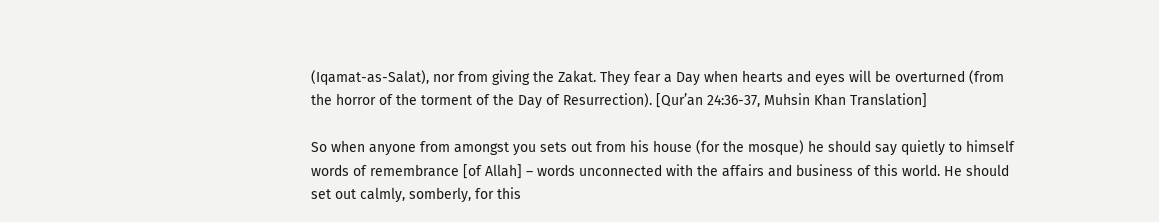(Iqamat-as-Salat), nor from giving the Zakat. They fear a Day when hearts and eyes will be overturned (from the horror of the torment of the Day of Resurrection). [Qur’an 24:36-37, Muhsin Khan Translation]

So when anyone from amongst you sets out from his house (for the mosque) he should say quietly to himself words of remembrance [of Allah] – words unconnected with the affairs and business of this world. He should set out calmly, somberly, for this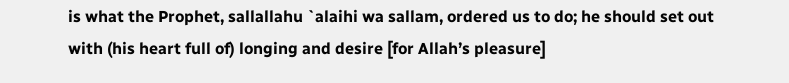is what the Prophet, sallallahu `alaihi wa sallam, ordered us to do; he should set out with (his heart full of) longing and desire [for Allah’s pleasure]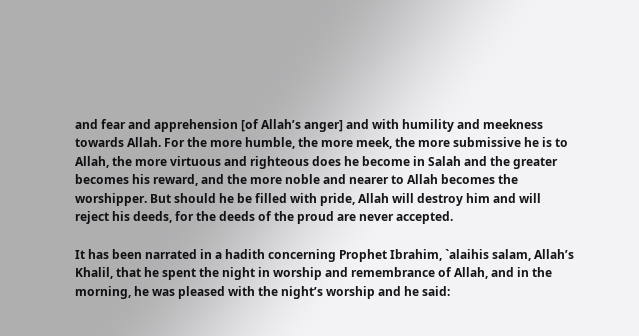and fear and apprehension [of Allah’s anger] and with humility and meekness towards Allah. For the more humble, the more meek, the more submissive he is to Allah, the more virtuous and righteous does he become in Salah and the greater becomes his reward, and the more noble and nearer to Allah becomes the worshipper. But should he be filled with pride, Allah will destroy him and will reject his deeds, for the deeds of the proud are never accepted.

It has been narrated in a hadith concerning Prophet Ibrahim, `alaihis salam, Allah’s Khalil, that he spent the night in worship and remembrance of Allah, and in the morning, he was pleased with the night’s worship and he said: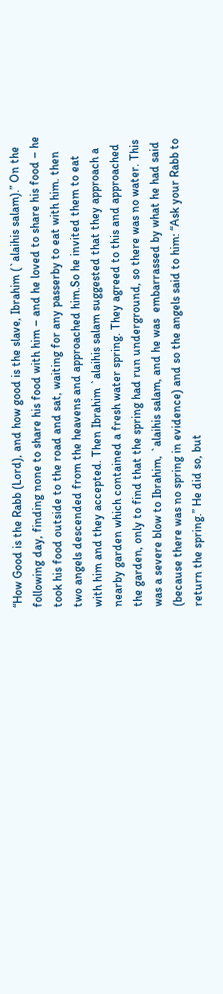“How Good is the Rabb (Lord), and how good is the slave, Ibrahim (`alaihis salam).” On the following day, finding none to share his food with him – and he loved to share his food – he took his food outside to the road and sat, waiting for any passerby to eat with him. then two angels descended from the heavens and approached him.So he invited them to eat with him and they accepted. Then Ibrahim `alaihis salam suggested that they approach a nearby garden which contained a fresh water spring. They agreed to this and approached the garden, only to find that the spring had run underground, so there was no water. This was a severe blow to Ibrahim, `alaihis salam, and he was  embarrassed by what he had said (because there was no spring in evidence) and so the angels said to him: “Ask your Rabb to return the spring.” He did so, but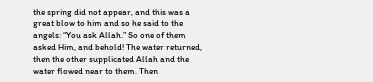the spring did not appear, and this was a great blow to him and so he said to the angels: “You ask Allah.” So one of them asked Him, and behold! The water returned, then the other supplicated Allah and the water flowed near to them. Then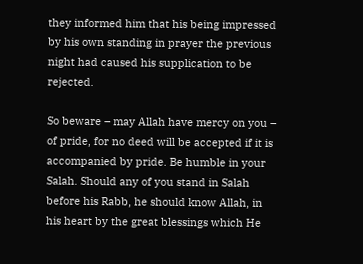they informed him that his being impressed by his own standing in prayer the previous night had caused his supplication to be rejected.

So beware – may Allah have mercy on you – of pride, for no deed will be accepted if it is accompanied by pride. Be humble in your Salah. Should any of you stand in Salah before his Rabb, he should know Allah, in his heart by the great blessings which He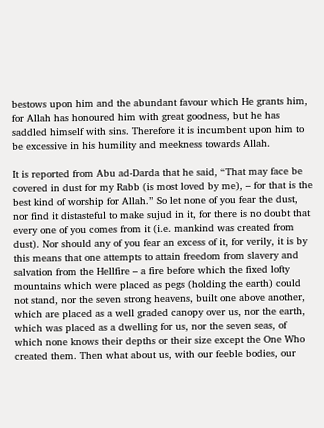bestows upon him and the abundant favour which He grants him, for Allah has honoured him with great goodness, but he has saddled himself with sins. Therefore it is incumbent upon him to be excessive in his humility and meekness towards Allah.

It is reported from Abu ad-Darda that he said, “That may face be covered in dust for my Rabb (is most loved by me), – for that is the best kind of worship for Allah.” So let none of you fear the dust, nor find it distasteful to make sujud in it, for there is no doubt that every one of you comes from it (i.e. mankind was created from dust). Nor should any of you fear an excess of it, for verily, it is by this means that one attempts to attain freedom from slavery and salvation from the Hellfire – a fire before which the fixed lofty mountains which were placed as pegs (holding the earth) could not stand, nor the seven strong heavens, built one above another, which are placed as a well graded canopy over us, nor the earth, which was placed as a dwelling for us, nor the seven seas, of which none knows their depths or their size except the One Who created them. Then what about us, with our feeble bodies, our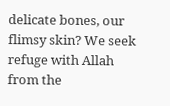delicate bones, our flimsy skin? We seek refuge with Allah from the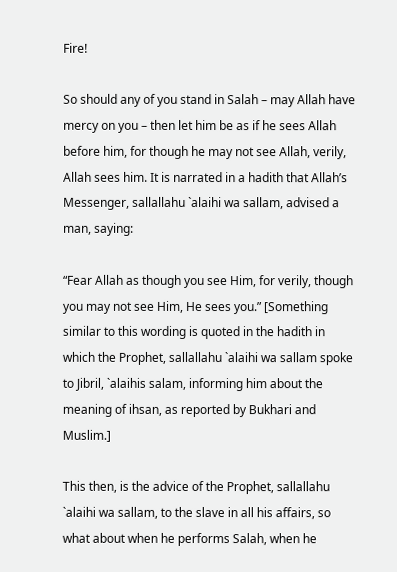Fire!

So should any of you stand in Salah – may Allah have mercy on you – then let him be as if he sees Allah before him, for though he may not see Allah, verily, Allah sees him. It is narrated in a hadith that Allah’s Messenger, sallallahu `alaihi wa sallam, advised a man, saying:

“Fear Allah as though you see Him, for verily, though you may not see Him, He sees you.” [Something similar to this wording is quoted in the hadith in which the Prophet, sallallahu `alaihi wa sallam spoke to Jibril, `alaihis salam, informing him about the meaning of ihsan, as reported by Bukhari and Muslim.]

This then, is the advice of the Prophet, sallallahu `alaihi wa sallam, to the slave in all his affairs, so what about when he performs Salah, when he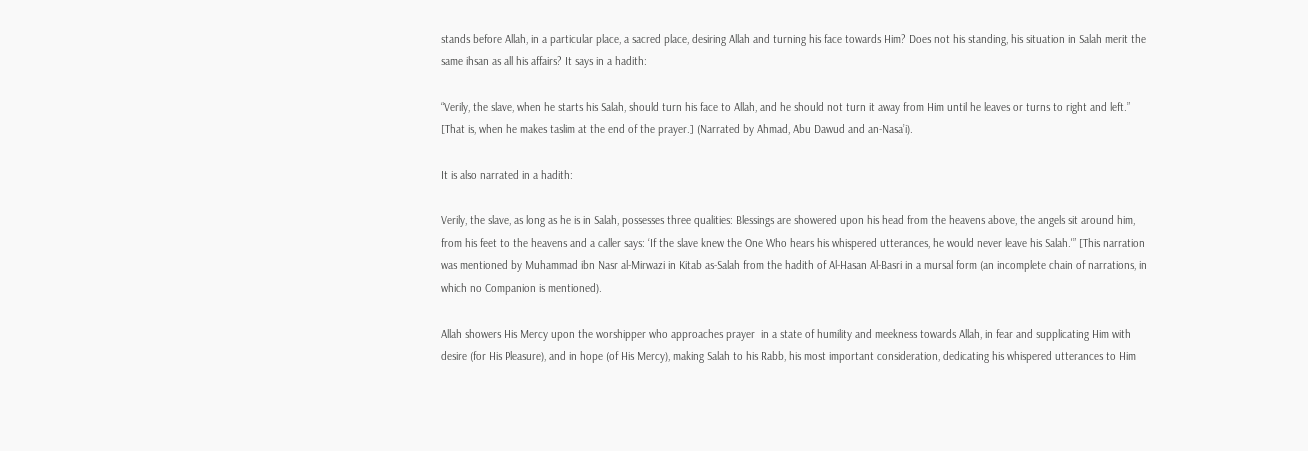stands before Allah, in a particular place, a sacred place, desiring Allah and turning his face towards Him? Does not his standing, his situation in Salah merit the same ihsan as all his affairs? It says in a hadith:

“Verily, the slave, when he starts his Salah, should turn his face to Allah, and he should not turn it away from Him until he leaves or turns to right and left.” [That is, when he makes taslim at the end of the prayer.] (Narrated by Ahmad, Abu Dawud and an-Nasa’i).

It is also narrated in a hadith:

Verily, the slave, as long as he is in Salah, possesses three qualities: Blessings are showered upon his head from the heavens above, the angels sit around him, from his feet to the heavens and a caller says: ‘If the slave knew the One Who hears his whispered utterances, he would never leave his Salah.'” [This narration was mentioned by Muhammad ibn Nasr al-Mirwazi in Kitab as-Salah from the hadith of Al-Hasan Al-Basri in a mursal form (an incomplete chain of narrations, in which no Companion is mentioned).

Allah showers His Mercy upon the worshipper who approaches prayer  in a state of humility and meekness towards Allah, in fear and supplicating Him with desire (for His Pleasure), and in hope (of His Mercy), making Salah to his Rabb, his most important consideration, dedicating his whispered utterances to Him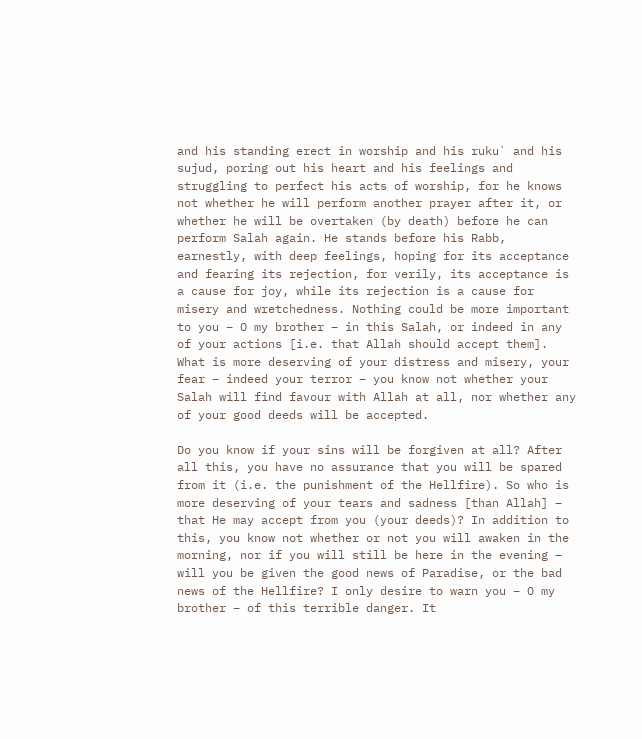and his standing erect in worship and his ruku` and his sujud, poring out his heart and his feelings and struggling to perfect his acts of worship, for he knows not whether he will perform another prayer after it, or whether he will be overtaken (by death) before he can perform Salah again. He stands before his Rabb, earnestly, with deep feelings, hoping for its acceptance and fearing its rejection, for verily, its acceptance is a cause for joy, while its rejection is a cause for misery and wretchedness. Nothing could be more important to you – O my brother – in this Salah, or indeed in any of your actions [i.e. that Allah should accept them]. What is more deserving of your distress and misery, your fear – indeed your terror – you know not whether your Salah will find favour with Allah at all, nor whether any of your good deeds will be accepted.

Do you know if your sins will be forgiven at all? After all this, you have no assurance that you will be spared from it (i.e. the punishment of the Hellfire). So who is more deserving of your tears and sadness [than Allah] – that He may accept from you (your deeds)? In addition to this, you know not whether or not you will awaken in the morning, nor if you will still be here in the evening – will you be given the good news of Paradise, or the bad news of the Hellfire? I only desire to warn you – O my brother – of this terrible danger. It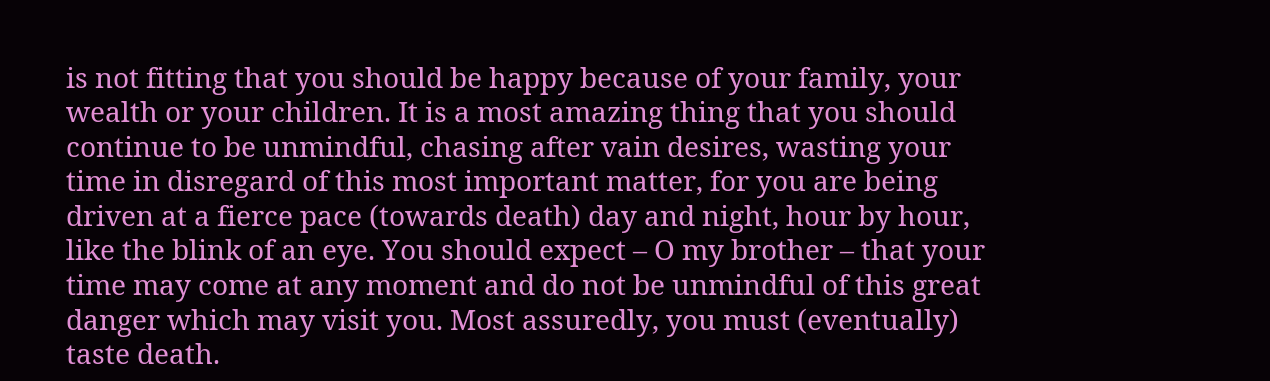is not fitting that you should be happy because of your family, your wealth or your children. It is a most amazing thing that you should continue to be unmindful, chasing after vain desires, wasting your time in disregard of this most important matter, for you are being driven at a fierce pace (towards death) day and night, hour by hour, like the blink of an eye. You should expect – O my brother – that your time may come at any moment and do not be unmindful of this great danger which may visit you. Most assuredly, you must (eventually) taste death.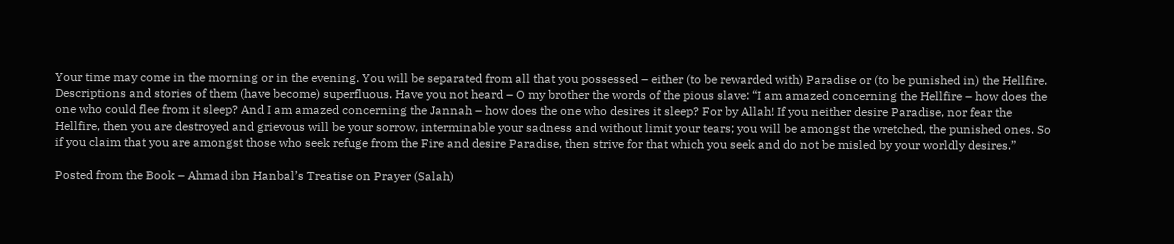Your time may come in the morning or in the evening. You will be separated from all that you possessed – either (to be rewarded with) Paradise or (to be punished in) the Hellfire. Descriptions and stories of them (have become) superfluous. Have you not heard – O my brother the words of the pious slave: “I am amazed concerning the Hellfire – how does the one who could flee from it sleep? And I am amazed concerning the Jannah – how does the one who desires it sleep? For by Allah! If you neither desire Paradise, nor fear the Hellfire, then you are destroyed and grievous will be your sorrow, interminable your sadness and without limit your tears; you will be amongst the wretched, the punished ones. So if you claim that you are amongst those who seek refuge from the Fire and desire Paradise, then strive for that which you seek and do not be misled by your worldly desires.”

Posted from the Book – Ahmad ibn Hanbal’s Treatise on Prayer (Salah)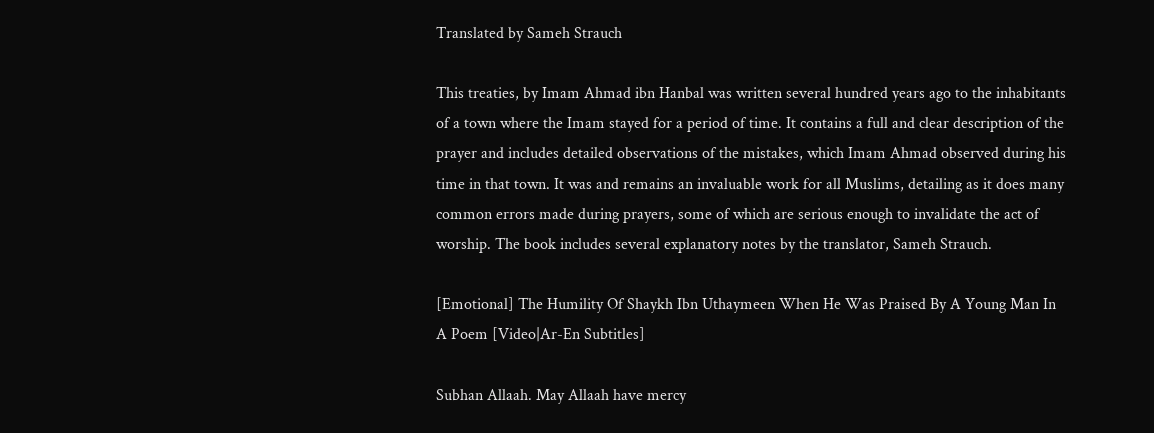Translated by Sameh Strauch

This treaties, by Imam Ahmad ibn Hanbal was written several hundred years ago to the inhabitants of a town where the Imam stayed for a period of time. It contains a full and clear description of the prayer and includes detailed observations of the mistakes, which Imam Ahmad observed during his time in that town. It was and remains an invaluable work for all Muslims, detailing as it does many common errors made during prayers, some of which are serious enough to invalidate the act of worship. The book includes several explanatory notes by the translator, Sameh Strauch.

[Emotional] The Humility Of Shaykh Ibn Uthaymeen When He Was Praised By A Young Man In A Poem [Video|Ar-En Subtitles]

Subhan Allaah. May Allaah have mercy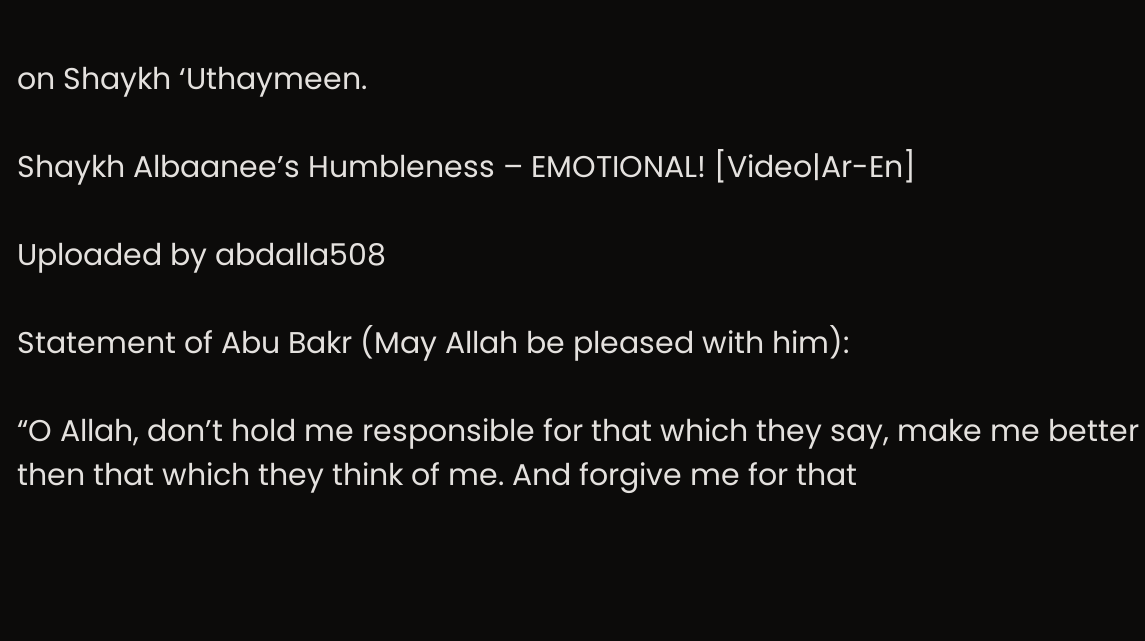on Shaykh ‘Uthaymeen.

Shaykh Albaanee’s Humbleness – EMOTIONAL! [Video|Ar-En]

Uploaded by abdalla508

Statement of Abu Bakr (May Allah be pleased with him):

“O Allah, don’t hold me responsible for that which they say, make me better then that which they think of me. And forgive me for that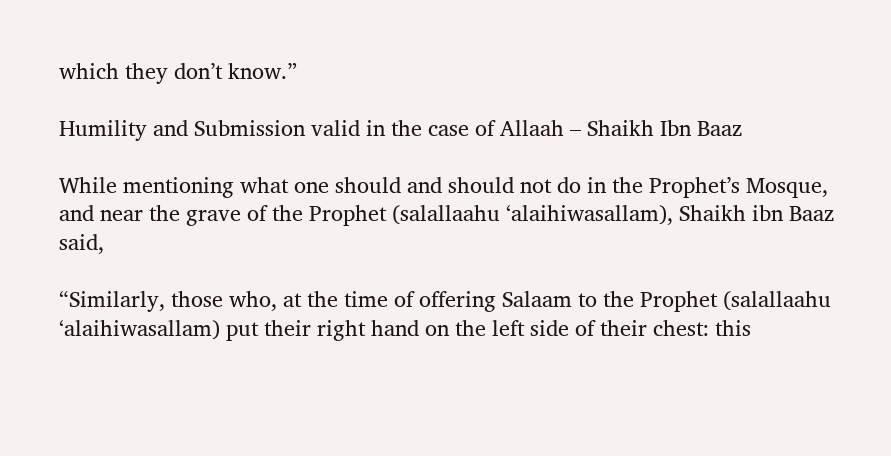which they don’t know.”

Humility and Submission valid in the case of Allaah – Shaikh Ibn Baaz

While mentioning what one should and should not do in the Prophet’s Mosque, and near the grave of the Prophet (salallaahu ‘alaihiwasallam), Shaikh ibn Baaz said,

“Similarly, those who, at the time of offering Salaam to the Prophet (salallaahu ‘alaihiwasallam) put their right hand on the left side of their chest: this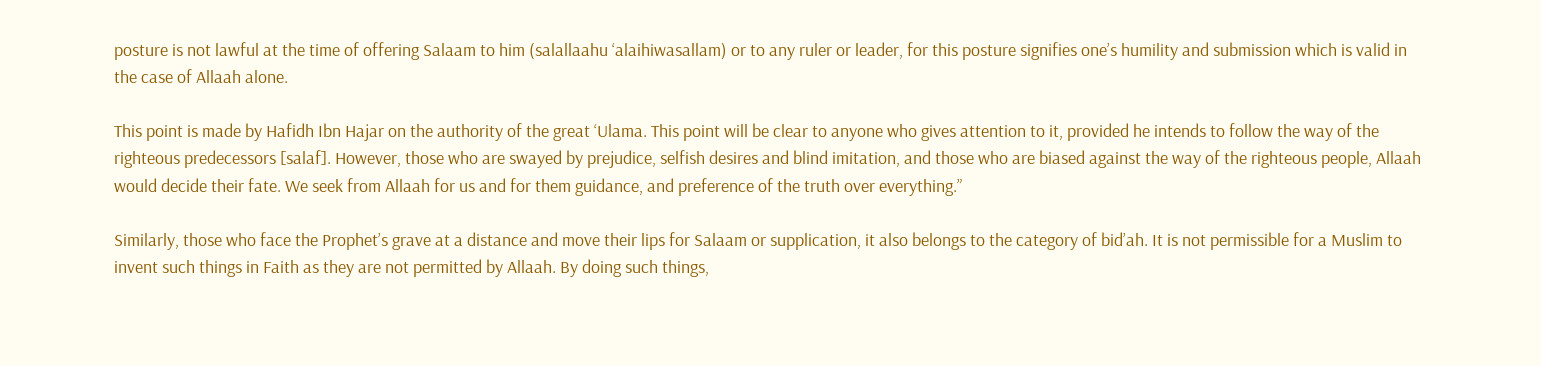posture is not lawful at the time of offering Salaam to him (salallaahu ‘alaihiwasallam) or to any ruler or leader, for this posture signifies one’s humility and submission which is valid in the case of Allaah alone.

This point is made by Hafidh Ibn Hajar on the authority of the great ‘Ulama. This point will be clear to anyone who gives attention to it, provided he intends to follow the way of the righteous predecessors [salaf]. However, those who are swayed by prejudice, selfish desires and blind imitation, and those who are biased against the way of the righteous people, Allaah would decide their fate. We seek from Allaah for us and for them guidance, and preference of the truth over everything.”

Similarly, those who face the Prophet’s grave at a distance and move their lips for Salaam or supplication, it also belongs to the category of bid’ah. It is not permissible for a Muslim to invent such things in Faith as they are not permitted by Allaah. By doing such things,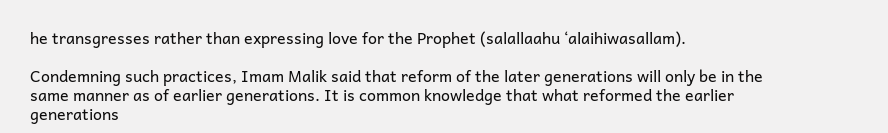he transgresses rather than expressing love for the Prophet (salallaahu ‘alaihiwasallam).

Condemning such practices, Imam Malik said that reform of the later generations will only be in the same manner as of earlier generations. It is common knowledge that what reformed the earlier generations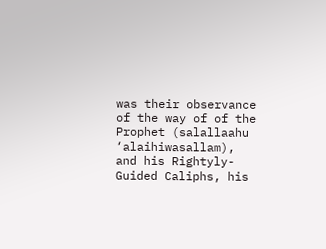was their observance of the way of of the Prophet (salallaahu ‘alaihiwasallam), and his Rightyly-Guided Caliphs, his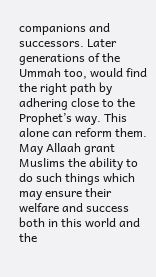companions and successors. Later generations of the Ummah too, would find the right path by adhering close to the Prophet’s way. This alone can reform them. May Allaah grant Muslims the ability to do such things which may ensure their welfare and success both in this world and the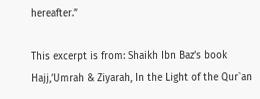hereafter.”

This excerpt is from: Shaikh Ibn Baz’s book Hajj,’Umrah & Ziyarah, In the Light of the Qur`an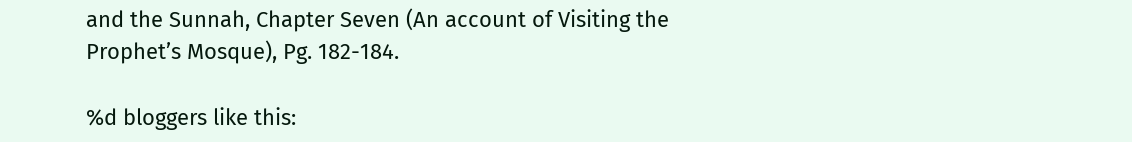and the Sunnah, Chapter Seven (An account of Visiting the Prophet’s Mosque), Pg. 182-184.

%d bloggers like this: